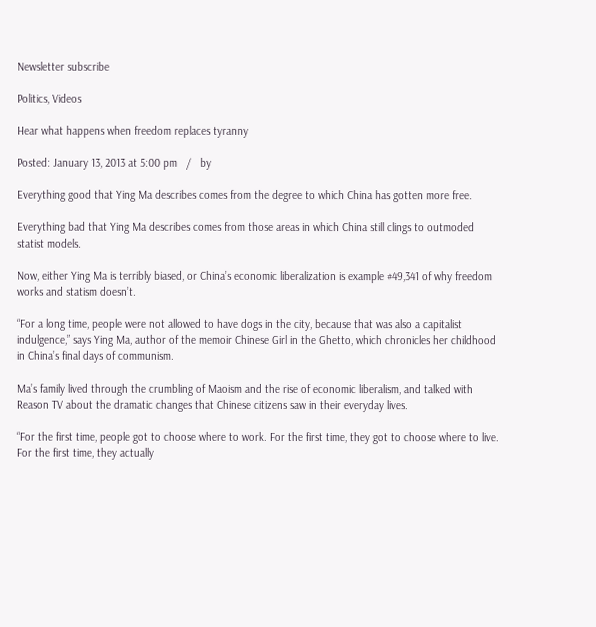Newsletter subscribe

Politics, Videos

Hear what happens when freedom replaces tyranny

Posted: January 13, 2013 at 5:00 pm   /   by

Everything good that Ying Ma describes comes from the degree to which China has gotten more free.

Everything bad that Ying Ma describes comes from those areas in which China still clings to outmoded statist models.

Now, either Ying Ma is terribly biased, or China’s economic liberalization is example #49,341 of why freedom works and statism doesn’t.

“For a long time, people were not allowed to have dogs in the city, because that was also a capitalist indulgence,” says Ying Ma, author of the memoir Chinese Girl in the Ghetto, which chronicles her childhood in China’s final days of communism.

Ma’s family lived through the crumbling of Maoism and the rise of economic liberalism, and talked with Reason TV about the dramatic changes that Chinese citizens saw in their everyday lives.

“For the first time, people got to choose where to work. For the first time, they got to choose where to live. For the first time, they actually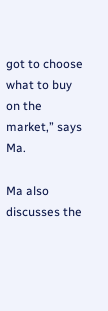got to choose what to buy on the market,” says Ma.

Ma also discusses the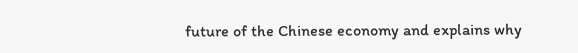future of the Chinese economy and explains why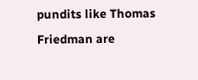pundits like Thomas Friedman are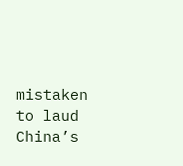mistaken to laud China’s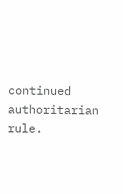continued authoritarian rule.